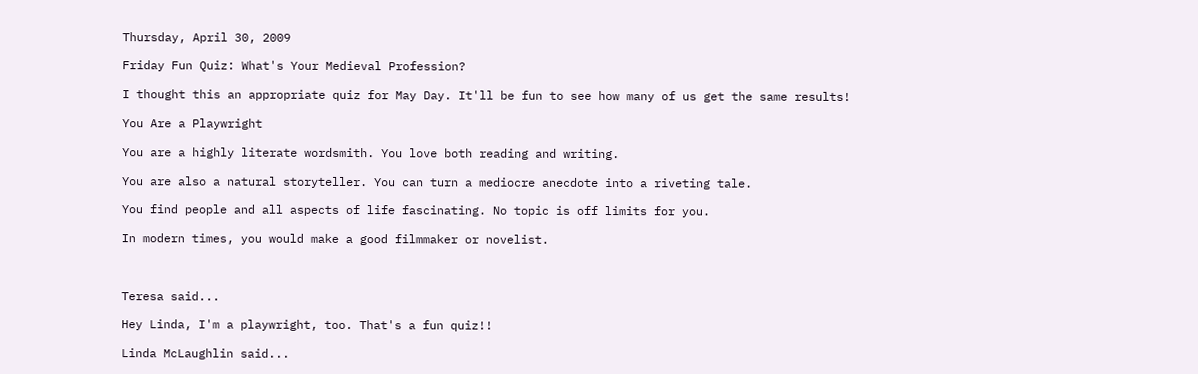Thursday, April 30, 2009

Friday Fun Quiz: What's Your Medieval Profession?

I thought this an appropriate quiz for May Day. It'll be fun to see how many of us get the same results!

You Are a Playwright

You are a highly literate wordsmith. You love both reading and writing.

You are also a natural storyteller. You can turn a mediocre anecdote into a riveting tale.

You find people and all aspects of life fascinating. No topic is off limits for you.

In modern times, you would make a good filmmaker or novelist.



Teresa said...

Hey Linda, I'm a playwright, too. That's a fun quiz!!

Linda McLaughlin said...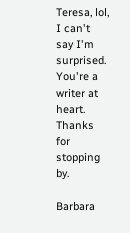Teresa, lol, I can't say I'm surprised. You're a writer at heart. Thanks for stopping by.

Barbara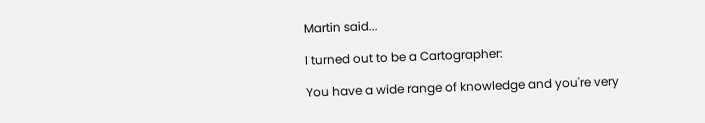Martin said...

I turned out to be a Cartographer:

You have a wide range of knowledge and you're very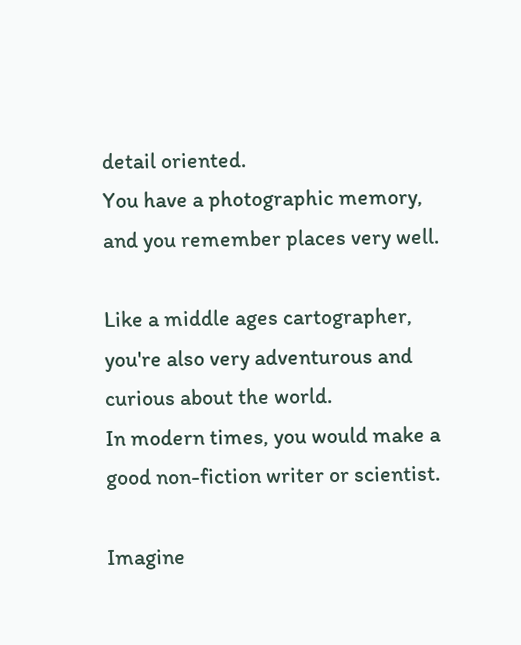detail oriented.
You have a photographic memory, and you remember places very well.

Like a middle ages cartographer, you're also very adventurous and curious about the world.
In modern times, you would make a good non-fiction writer or scientist.

Imagine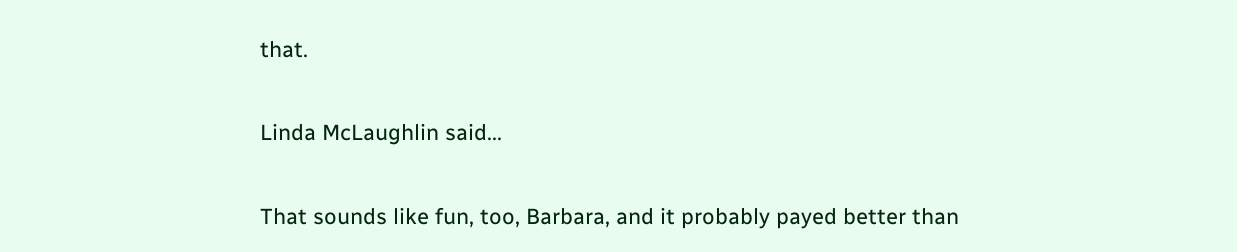that.

Linda McLaughlin said...

That sounds like fun, too, Barbara, and it probably payed better than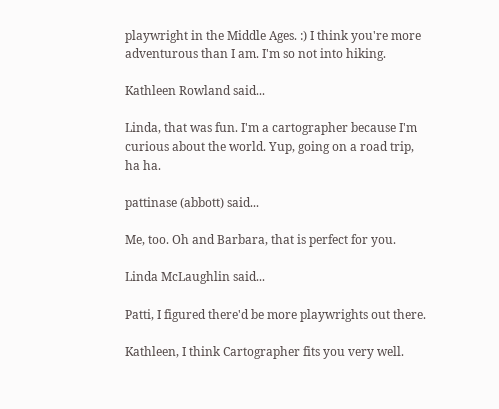playwright in the Middle Ages. :) I think you're more adventurous than I am. I'm so not into hiking.

Kathleen Rowland said...

Linda, that was fun. I'm a cartographer because I'm curious about the world. Yup, going on a road trip, ha ha.

pattinase (abbott) said...

Me, too. Oh and Barbara, that is perfect for you.

Linda McLaughlin said...

Patti, I figured there'd be more playwrights out there.

Kathleen, I think Cartographer fits you very well.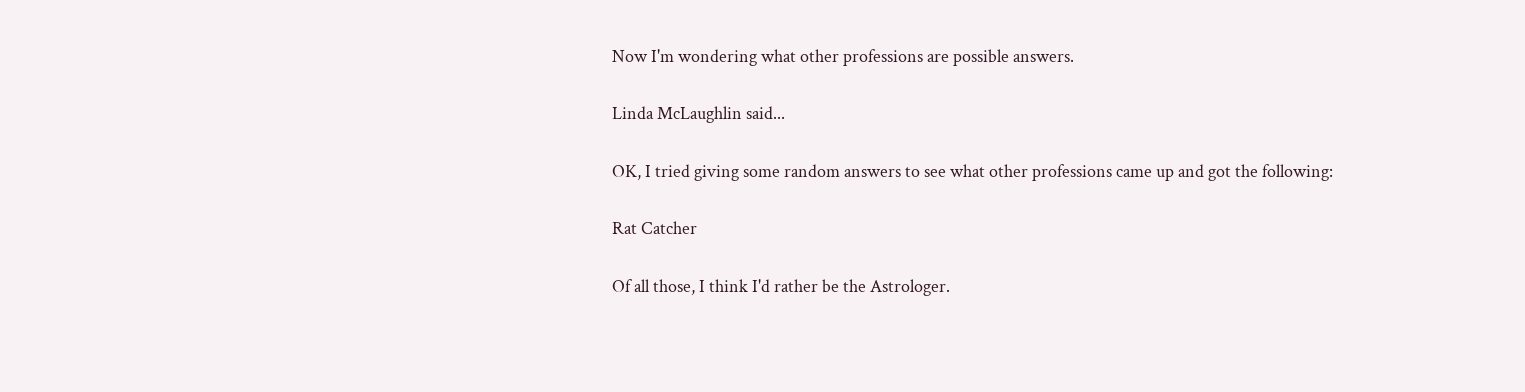Now I'm wondering what other professions are possible answers.

Linda McLaughlin said...

OK, I tried giving some random answers to see what other professions came up and got the following:

Rat Catcher

Of all those, I think I'd rather be the Astrologer.